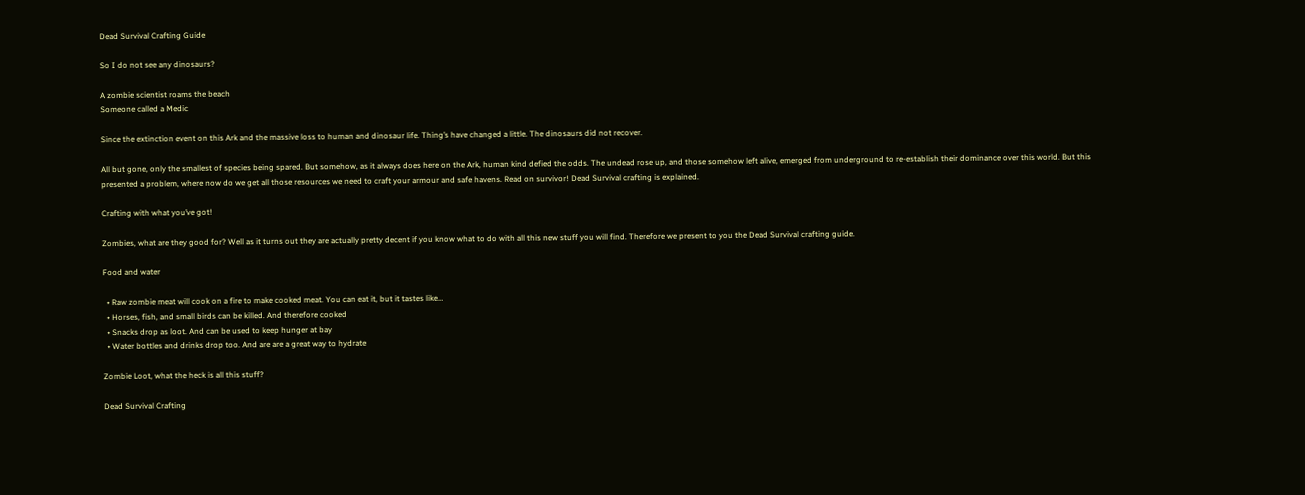Dead Survival Crafting Guide

So I do not see any dinosaurs?

A zombie scientist roams the beach
Someone called a Medic

Since the extinction event on this Ark and the massive loss to human and dinosaur life. Thing’s have changed a little. The dinosaurs did not recover.

All but gone, only the smallest of species being spared. But somehow, as it always does here on the Ark, human kind defied the odds. The undead rose up, and those somehow left alive, emerged from underground to re-establish their dominance over this world. But this presented a problem, where now do we get all those resources we need to craft your armour and safe havens. Read on survivor! Dead Survival crafting is explained.

Crafting with what you’ve got!

Zombies, what are they good for? Well as it turns out they are actually pretty decent if you know what to do with all this new stuff you will find. Therefore we present to you the Dead Survival crafting guide.

Food and water

  • Raw zombie meat will cook on a fire to make cooked meat. You can eat it, but it tastes like…
  • Horses, fish, and small birds can be killed. And therefore cooked
  • Snacks drop as loot. And can be used to keep hunger at bay
  • Water bottles and drinks drop too. And are are a great way to hydrate

Zombie Loot, what the heck is all this stuff?

Dead Survival Crafting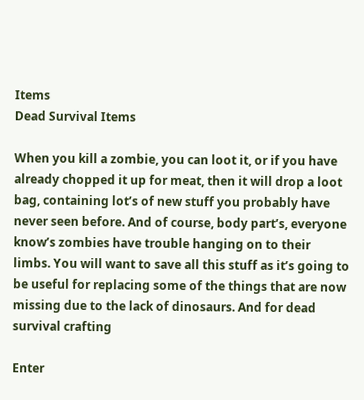Items
Dead Survival Items

When you kill a zombie, you can loot it, or if you have already chopped it up for meat, then it will drop a loot bag, containing lot’s of new stuff you probably have never seen before. And of course, body part’s, everyone know’s zombies have trouble hanging on to their limbs. You will want to save all this stuff as it’s going to be useful for replacing some of the things that are now missing due to the lack of dinosaurs. And for dead survival crafting

Enter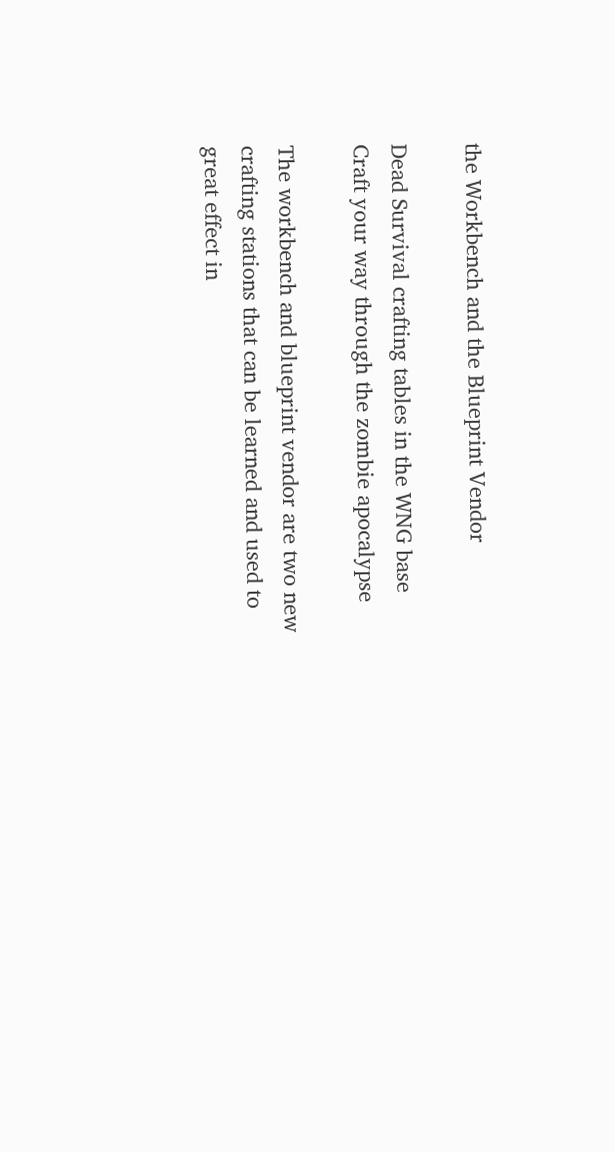the Workbench and the Blueprint Vendor

Dead Survival crafting tables in the WNG base
Craft your way through the zombie apocalypse

The workbench and blueprint vendor are two new crafting stations that can be learned and used to great effect in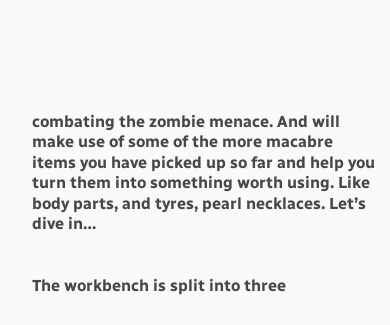combating the zombie menace. And will make use of some of the more macabre items you have picked up so far and help you turn them into something worth using. Like body parts, and tyres, pearl necklaces. Let’s dive in…


The workbench is split into three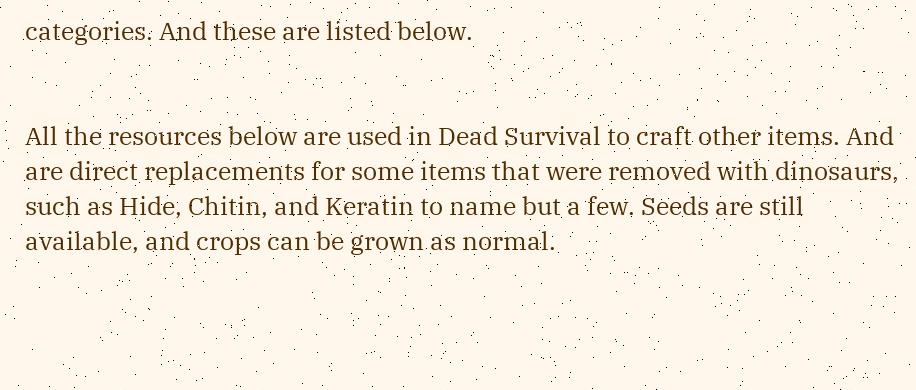categories. And these are listed below.


All the resources below are used in Dead Survival to craft other items. And are direct replacements for some items that were removed with dinosaurs, such as Hide, Chitin, and Keratin to name but a few. Seeds are still available, and crops can be grown as normal.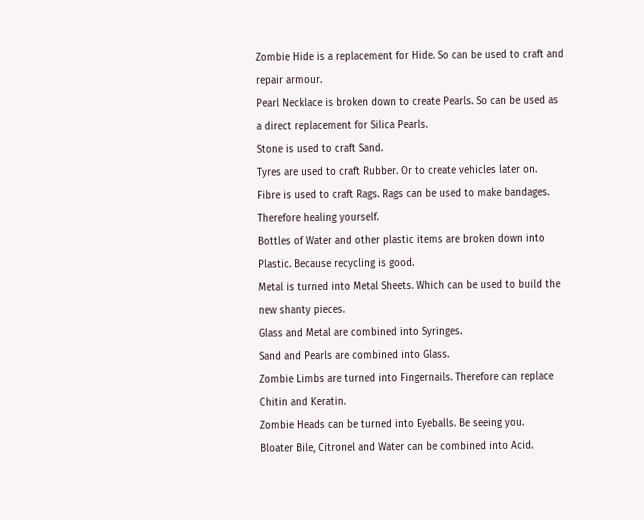Zombie Hide is a replacement for Hide. So can be used to craft and repair armour.
Pearl Necklace is broken down to create Pearls. So can be used as a direct replacement for Silica Pearls.
Stone is used to craft Sand.
Tyres are used to craft Rubber. Or to create vehicles later on.
Fibre is used to craft Rags. Rags can be used to make bandages. Therefore healing yourself.
Bottles of Water and other plastic items are broken down into Plastic. Because recycling is good.
Metal is turned into Metal Sheets. Which can be used to build the new shanty pieces.
Glass and Metal are combined into Syringes.
Sand and Pearls are combined into Glass.
Zombie Limbs are turned into Fingernails. Therefore can replace Chitin and Keratin.
Zombie Heads can be turned into Eyeballs. Be seeing you.
Bloater Bile, Citronel and Water can be combined into Acid.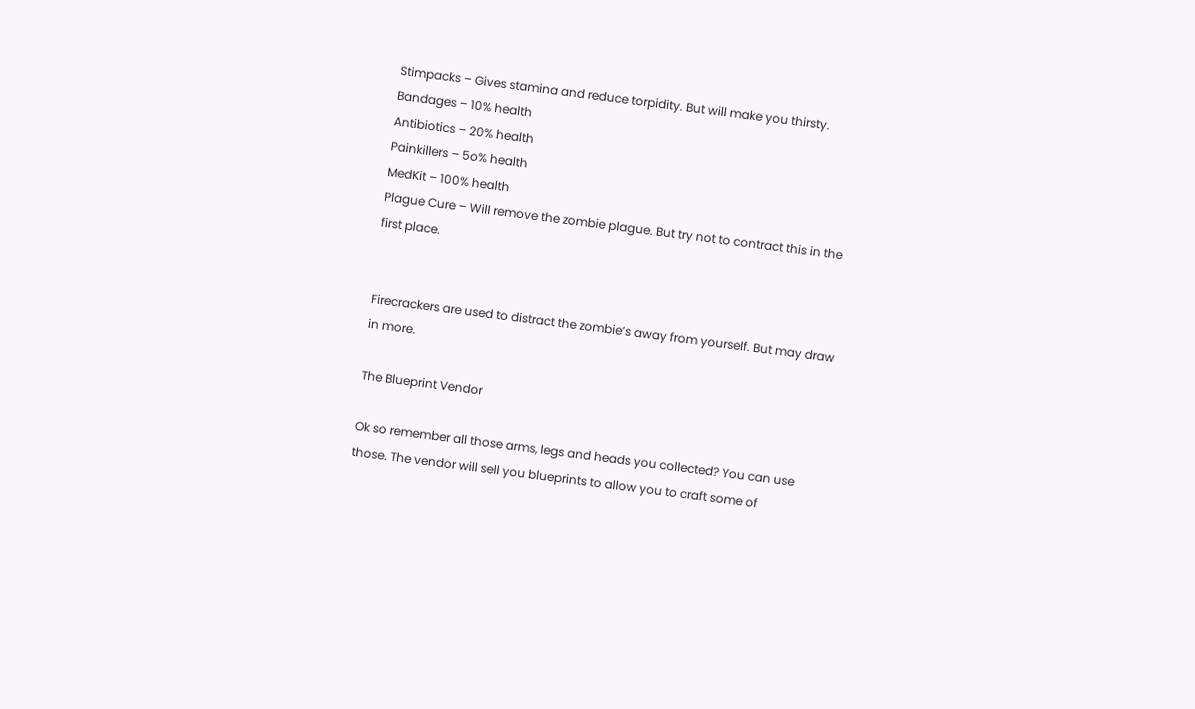Stimpacks – Gives stamina and reduce torpidity. But will make you thirsty.
Bandages – 10% health
Antibiotics – 20% health
Painkillers – 5o% health
MedKit – 100% health
Plague Cure – Will remove the zombie plague. But try not to contract this in the first place.


Firecrackers are used to distract the zombie’s away from yourself. But may draw in more.

The Blueprint Vendor

Ok so remember all those arms, legs and heads you collected? You can use those. The vendor will sell you blueprints to allow you to craft some of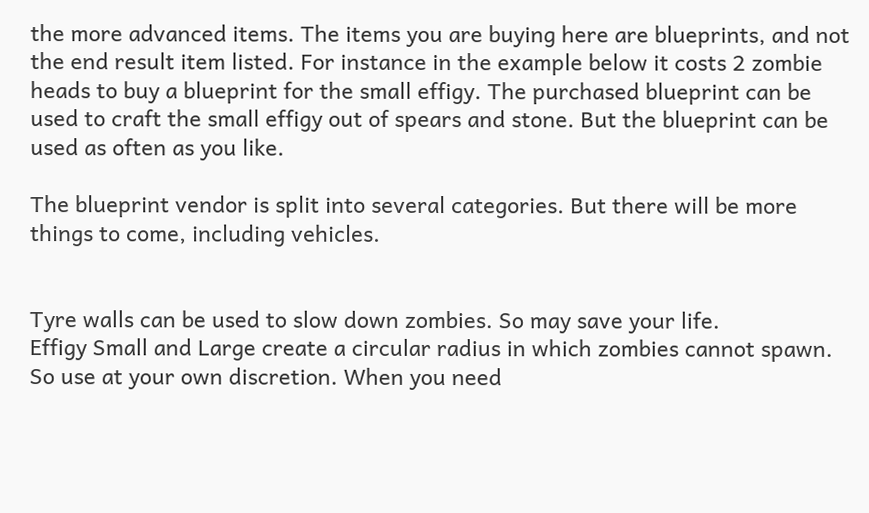the more advanced items. The items you are buying here are blueprints, and not the end result item listed. For instance in the example below it costs 2 zombie heads to buy a blueprint for the small effigy. The purchased blueprint can be used to craft the small effigy out of spears and stone. But the blueprint can be used as often as you like.

The blueprint vendor is split into several categories. But there will be more things to come, including vehicles.


Tyre walls can be used to slow down zombies. So may save your life.
Effigy Small and Large create a circular radius in which zombies cannot spawn. So use at your own discretion. When you need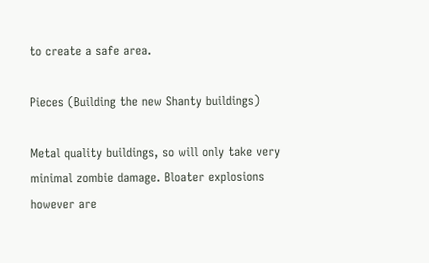to create a safe area.

Pieces (Building the new Shanty buildings)

Metal quality buildings, so will only take very minimal zombie damage. Bloater explosions however are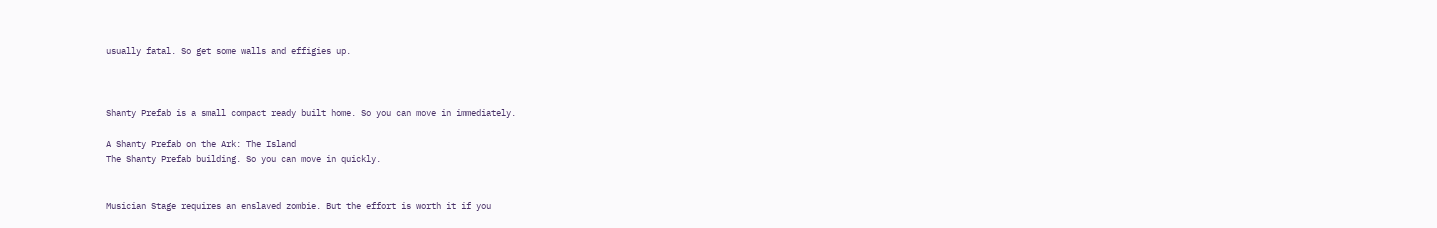usually fatal. So get some walls and effigies up.



Shanty Prefab is a small compact ready built home. So you can move in immediately.

A Shanty Prefab on the Ark: The Island
The Shanty Prefab building. So you can move in quickly.


Musician Stage requires an enslaved zombie. But the effort is worth it if you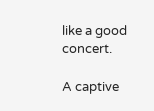like a good concert.

A captive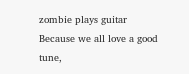zombie plays guitar
Because we all love a good tune,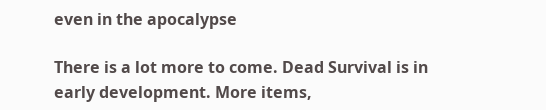even in the apocalypse

There is a lot more to come. Dead Survival is in early development. More items,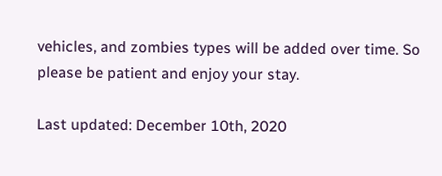vehicles, and zombies types will be added over time. So please be patient and enjoy your stay.

Last updated: December 10th, 2020